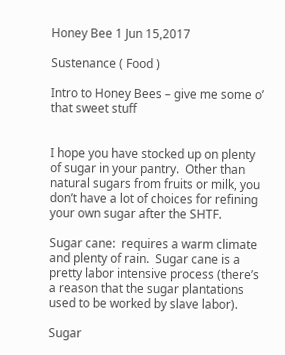Honey Bee 1 Jun 15,2017

Sustenance ( Food )

Intro to Honey Bees – give me some o’ that sweet stuff


I hope you have stocked up on plenty of sugar in your pantry.  Other than natural sugars from fruits or milk, you don’t have a lot of choices for refining your own sugar after the SHTF.

Sugar cane:  requires a warm climate and plenty of rain.  Sugar cane is a pretty labor intensive process (there’s a reason that the sugar plantations used to be worked by slave labor).

Sugar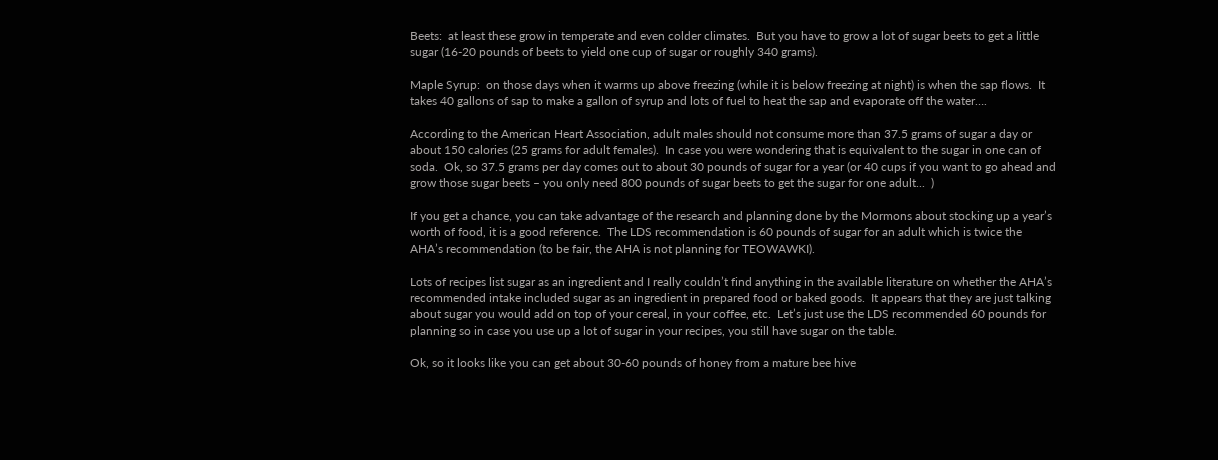Beets:  at least these grow in temperate and even colder climates.  But you have to grow a lot of sugar beets to get a little sugar (16-20 pounds of beets to yield one cup of sugar or roughly 340 grams).

Maple Syrup:  on those days when it warms up above freezing (while it is below freezing at night) is when the sap flows.  It takes 40 gallons of sap to make a gallon of syrup and lots of fuel to heat the sap and evaporate off the water….

According to the American Heart Association, adult males should not consume more than 37.5 grams of sugar a day or about 150 calories (25 grams for adult females).  In case you were wondering that is equivalent to the sugar in one can of soda.  Ok, so 37.5 grams per day comes out to about 30 pounds of sugar for a year (or 40 cups if you want to go ahead and grow those sugar beets – you only need 800 pounds of sugar beets to get the sugar for one adult...  )

If you get a chance, you can take advantage of the research and planning done by the Mormons about stocking up a year’s worth of food, it is a good reference.  The LDS recommendation is 60 pounds of sugar for an adult which is twice the AHA’s recommendation (to be fair, the AHA is not planning for TEOWAWKI).

Lots of recipes list sugar as an ingredient and I really couldn’t find anything in the available literature on whether the AHA’s recommended intake included sugar as an ingredient in prepared food or baked goods.  It appears that they are just talking about sugar you would add on top of your cereal, in your coffee, etc.  Let’s just use the LDS recommended 60 pounds for planning so in case you use up a lot of sugar in your recipes, you still have sugar on the table.

Ok, so it looks like you can get about 30-60 pounds of honey from a mature bee hive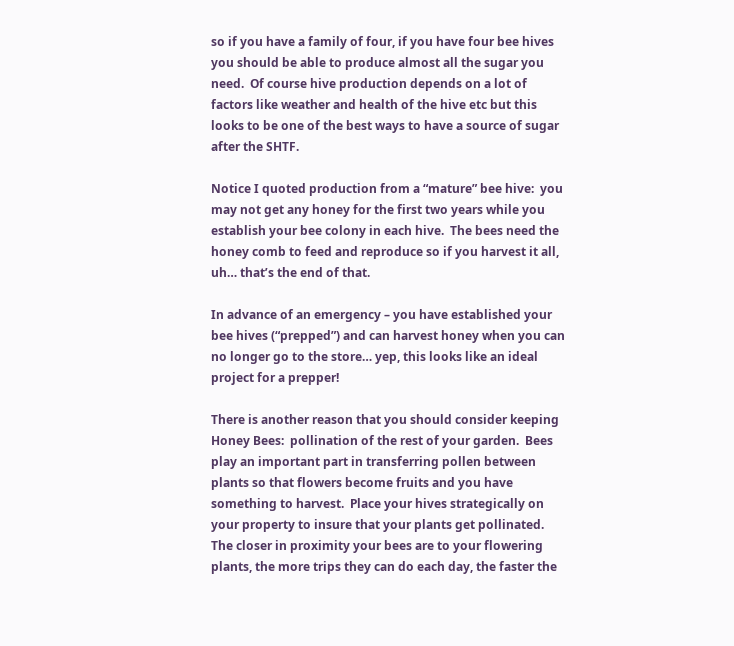so if you have a family of four, if you have four bee hives you should be able to produce almost all the sugar you need.  Of course hive production depends on a lot of factors like weather and health of the hive etc but this looks to be one of the best ways to have a source of sugar after the SHTF.

Notice I quoted production from a “mature” bee hive:  you may not get any honey for the first two years while you establish your bee colony in each hive.  The bees need the honey comb to feed and reproduce so if you harvest it all, uh… that’s the end of that.

In advance of an emergency – you have established your bee hives (“prepped”) and can harvest honey when you can no longer go to the store… yep, this looks like an ideal project for a prepper!

There is another reason that you should consider keeping Honey Bees:  pollination of the rest of your garden.  Bees play an important part in transferring pollen between plants so that flowers become fruits and you have something to harvest.  Place your hives strategically on your property to insure that your plants get pollinated.  The closer in proximity your bees are to your flowering plants, the more trips they can do each day, the faster the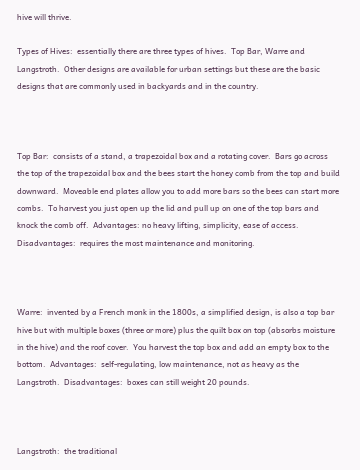hive will thrive.

Types of Hives:  essentially there are three types of hives.  Top Bar, Warre and Langstroth.  Other designs are available for urban settings but these are the basic designs that are commonly used in backyards and in the country.



Top Bar:  consists of a stand, a trapezoidal box and a rotating cover.  Bars go across the top of the trapezoidal box and the bees start the honey comb from the top and build downward.  Moveable end plates allow you to add more bars so the bees can start more combs.  To harvest you just open up the lid and pull up on one of the top bars and knock the comb off.  Advantages: no heavy lifting, simplicity, ease of access.  Disadvantages:  requires the most maintenance and monitoring.



Warre:  invented by a French monk in the 1800s, a simplified design, is also a top bar hive but with multiple boxes (three or more) plus the quilt box on top (absorbs moisture in the hive) and the roof cover.  You harvest the top box and add an empty box to the bottom.  Advantages:  self-regulating, low maintenance, not as heavy as the Langstroth.  Disadvantages:  boxes can still weight 20 pounds.



Langstroth:  the traditional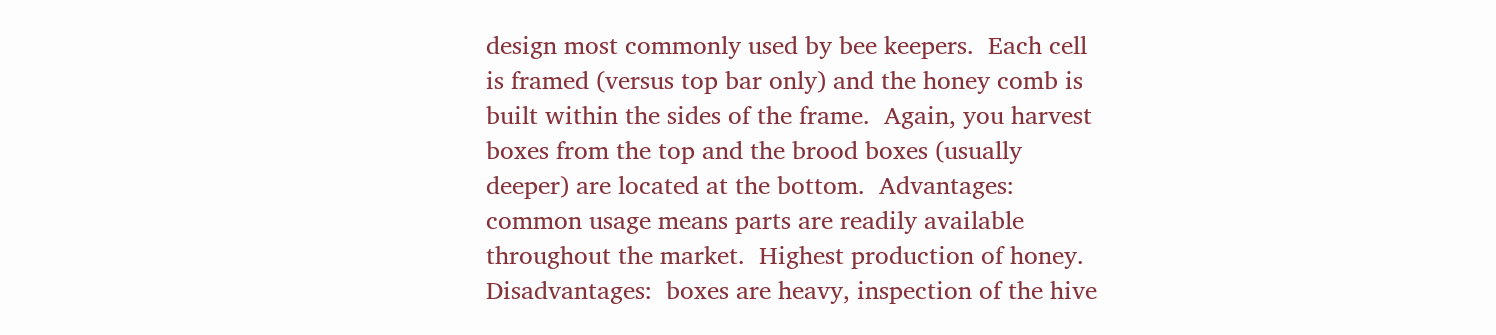design most commonly used by bee keepers.  Each cell is framed (versus top bar only) and the honey comb is built within the sides of the frame.  Again, you harvest boxes from the top and the brood boxes (usually deeper) are located at the bottom.  Advantages:  common usage means parts are readily available throughout the market.  Highest production of honey.  Disadvantages:  boxes are heavy, inspection of the hive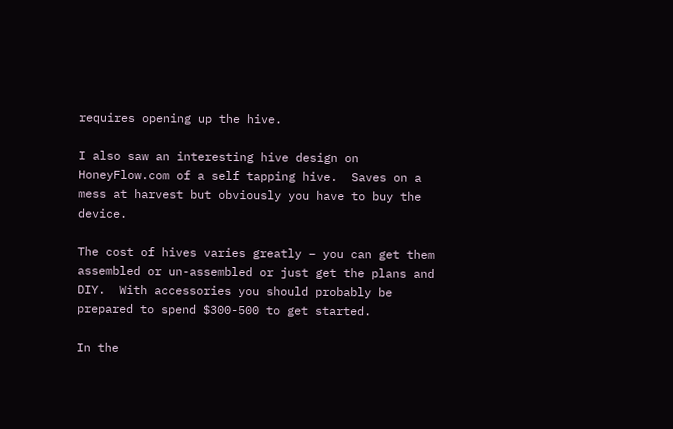requires opening up the hive.

I also saw an interesting hive design on HoneyFlow.com of a self tapping hive.  Saves on a mess at harvest but obviously you have to buy the device.

The cost of hives varies greatly – you can get them assembled or un-assembled or just get the plans and DIY.  With accessories you should probably be prepared to spend $300-500 to get started.

In the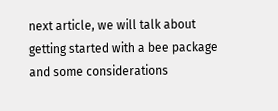next article, we will talk about getting started with a bee package and some considerations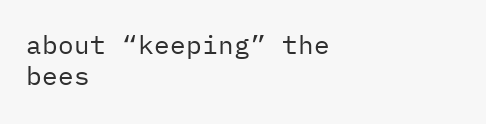about “keeping” the bees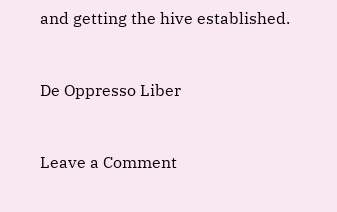and getting the hive established.


De Oppresso Liber


Leave a Comment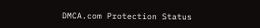DMCA.com Protection Status